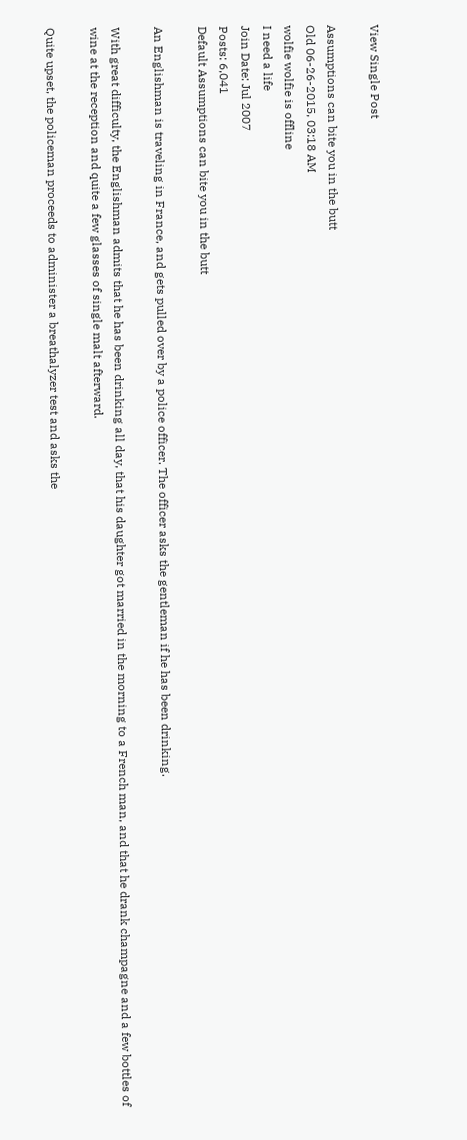View Single Post

Assumptions can bite you in the butt
Old 06-26-2015, 03:18 AM
wolfie wolfie is offline
I need a life
Join Date: Jul 2007
Posts: 6,041
Default Assumptions can bite you in the butt

An Englishman is traveling in France, and gets pulled over by a police officer. The officer asks the gentleman if he has been drinking.

With great difficulty, the Englishman admits that he has been drinking all day, that his daughter got married in the morning to a French man, and that he drank champagne and a few bottles of wine at the reception and quite a few glasses of single malt afterward.

Quite upset, the policeman proceeds to administer a breathalyzer test and asks the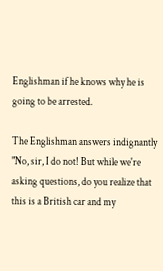Englishman if he knows why he is going to be arrested.

The Englishman answers indignantly "No, sir, I do not! But while we're asking questions, do you realize that this is a British car and my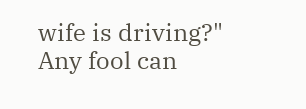wife is driving?"
Any fool can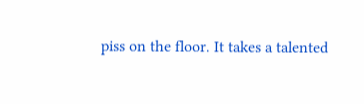piss on the floor. It takes a talented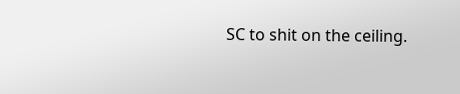SC to shit on the ceiling.